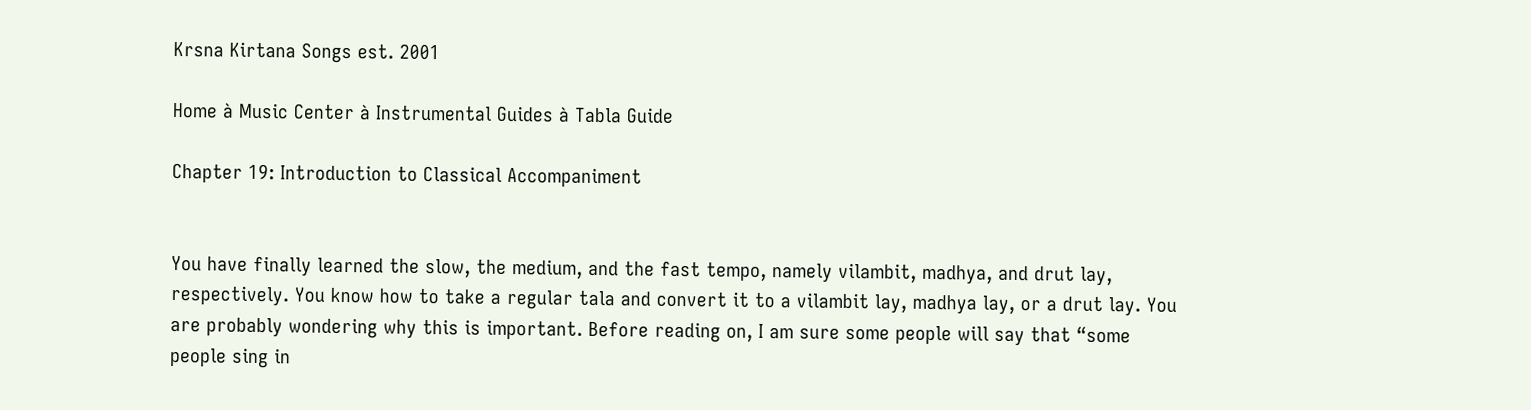Krsna Kirtana Songs est. 2001

Home à Music Center à Instrumental Guides à Tabla Guide

Chapter 19: Introduction to Classical Accompaniment


You have finally learned the slow, the medium, and the fast tempo, namely vilambit, madhya, and drut lay, respectively. You know how to take a regular tala and convert it to a vilambit lay, madhya lay, or a drut lay. You are probably wondering why this is important. Before reading on, I am sure some people will say that “some people sing in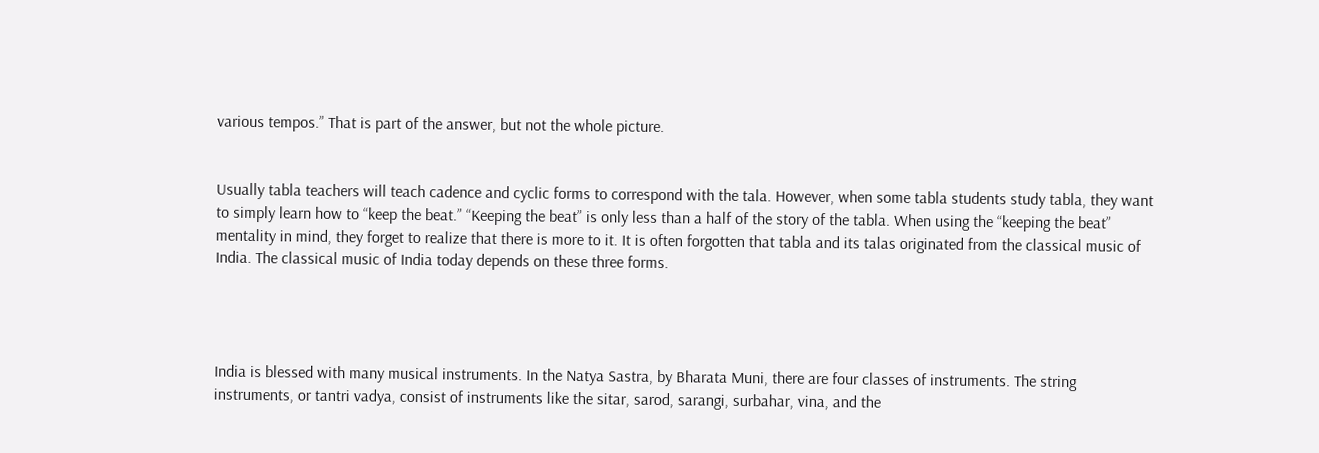various tempos.” That is part of the answer, but not the whole picture.


Usually tabla teachers will teach cadence and cyclic forms to correspond with the tala. However, when some tabla students study tabla, they want to simply learn how to “keep the beat.” “Keeping the beat” is only less than a half of the story of the tabla. When using the “keeping the beat” mentality in mind, they forget to realize that there is more to it. It is often forgotten that tabla and its talas originated from the classical music of India. The classical music of India today depends on these three forms.




India is blessed with many musical instruments. In the Natya Sastra, by Bharata Muni, there are four classes of instruments. The string instruments, or tantri vadya, consist of instruments like the sitar, sarod, sarangi, surbahar, vina, and the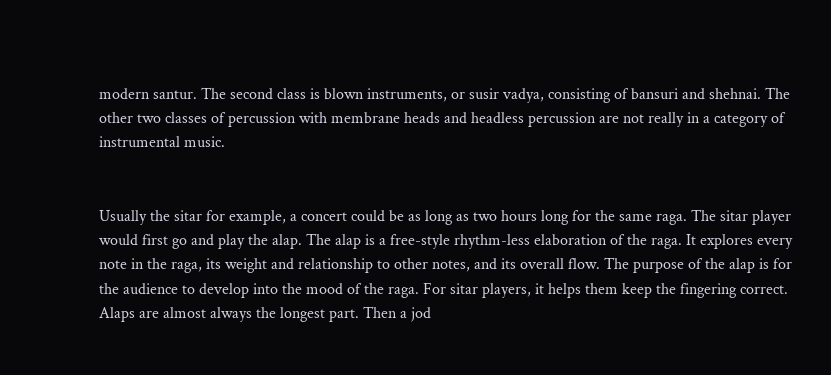modern santur. The second class is blown instruments, or susir vadya, consisting of bansuri and shehnai. The other two classes of percussion with membrane heads and headless percussion are not really in a category of instrumental music.


Usually the sitar for example, a concert could be as long as two hours long for the same raga. The sitar player would first go and play the alap. The alap is a free-style rhythm-less elaboration of the raga. It explores every note in the raga, its weight and relationship to other notes, and its overall flow. The purpose of the alap is for the audience to develop into the mood of the raga. For sitar players, it helps them keep the fingering correct. Alaps are almost always the longest part. Then a jod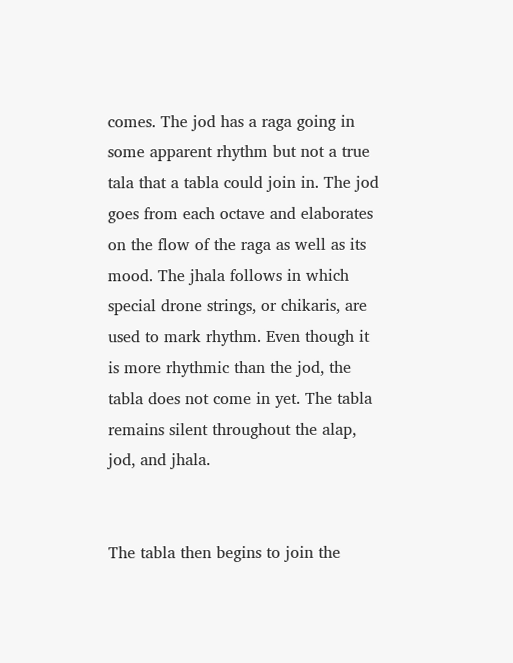comes. The jod has a raga going in some apparent rhythm but not a true tala that a tabla could join in. The jod goes from each octave and elaborates on the flow of the raga as well as its mood. The jhala follows in which special drone strings, or chikaris, are used to mark rhythm. Even though it is more rhythmic than the jod, the tabla does not come in yet. The tabla remains silent throughout the alap, jod, and jhala.


The tabla then begins to join the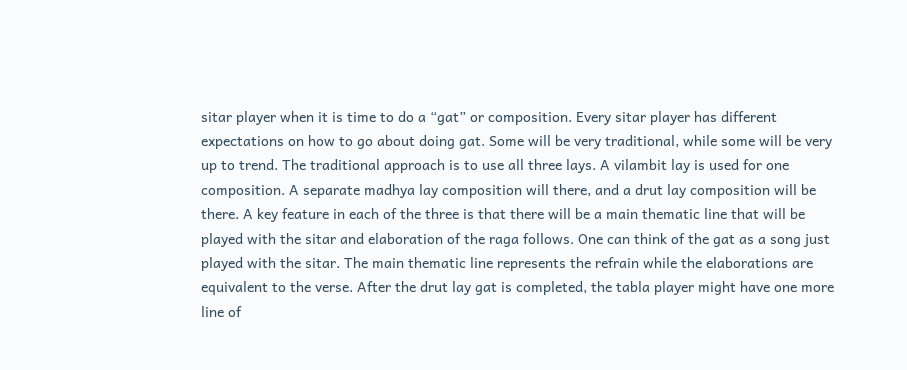sitar player when it is time to do a “gat” or composition. Every sitar player has different expectations on how to go about doing gat. Some will be very traditional, while some will be very up to trend. The traditional approach is to use all three lays. A vilambit lay is used for one composition. A separate madhya lay composition will there, and a drut lay composition will be there. A key feature in each of the three is that there will be a main thematic line that will be played with the sitar and elaboration of the raga follows. One can think of the gat as a song just played with the sitar. The main thematic line represents the refrain while the elaborations are equivalent to the verse. After the drut lay gat is completed, the tabla player might have one more line of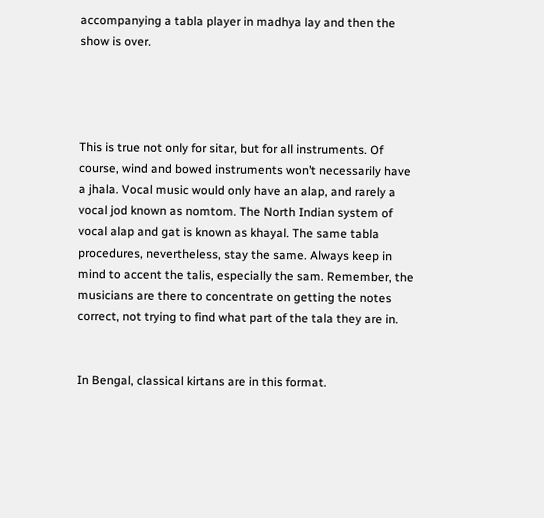accompanying a tabla player in madhya lay and then the show is over.




This is true not only for sitar, but for all instruments. Of course, wind and bowed instruments won’t necessarily have a jhala. Vocal music would only have an alap, and rarely a vocal jod known as nomtom. The North Indian system of vocal alap and gat is known as khayal. The same tabla procedures, nevertheless, stay the same. Always keep in mind to accent the talis, especially the sam. Remember, the musicians are there to concentrate on getting the notes correct, not trying to find what part of the tala they are in.


In Bengal, classical kirtans are in this format.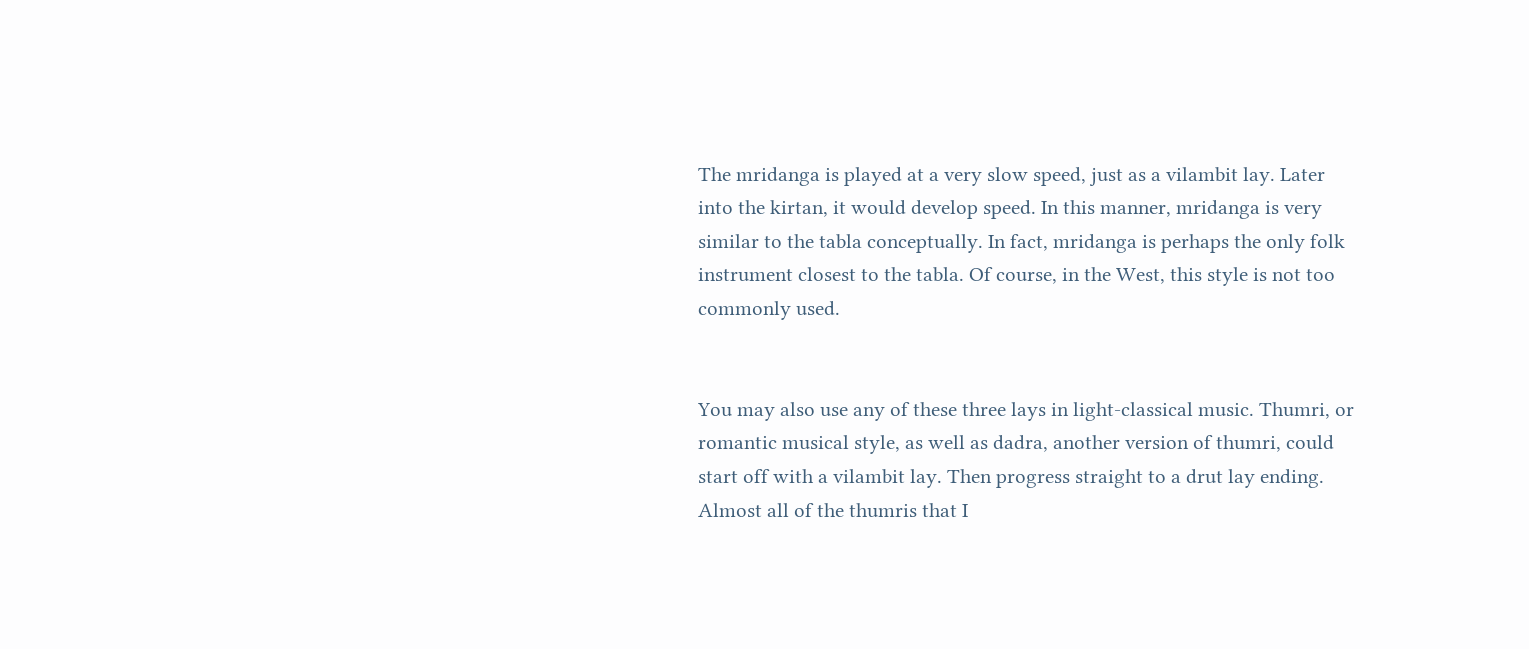The mridanga is played at a very slow speed, just as a vilambit lay. Later into the kirtan, it would develop speed. In this manner, mridanga is very similar to the tabla conceptually. In fact, mridanga is perhaps the only folk instrument closest to the tabla. Of course, in the West, this style is not too commonly used.


You may also use any of these three lays in light-classical music. Thumri, or romantic musical style, as well as dadra, another version of thumri, could start off with a vilambit lay. Then progress straight to a drut lay ending. Almost all of the thumris that I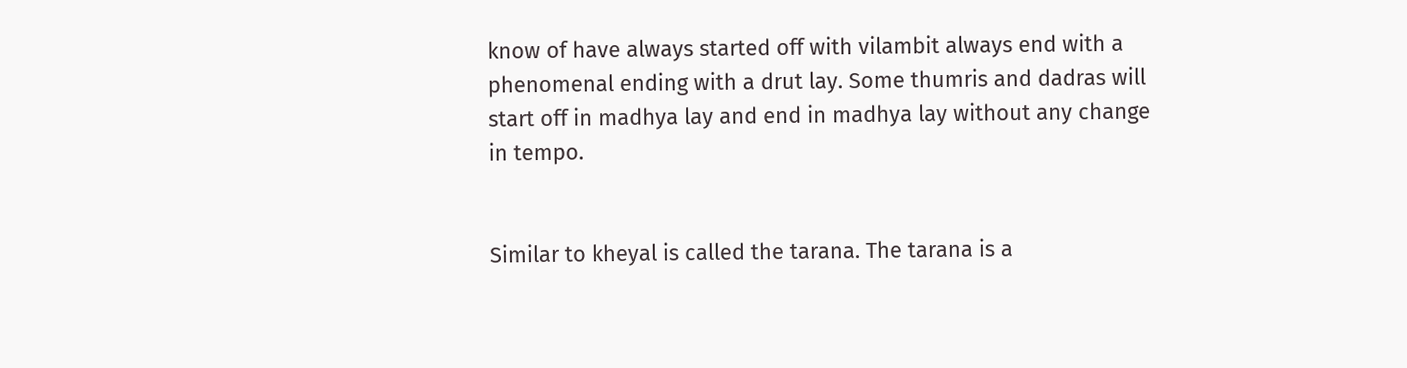know of have always started off with vilambit always end with a phenomenal ending with a drut lay. Some thumris and dadras will start off in madhya lay and end in madhya lay without any change in tempo.


Similar to kheyal is called the tarana. The tarana is a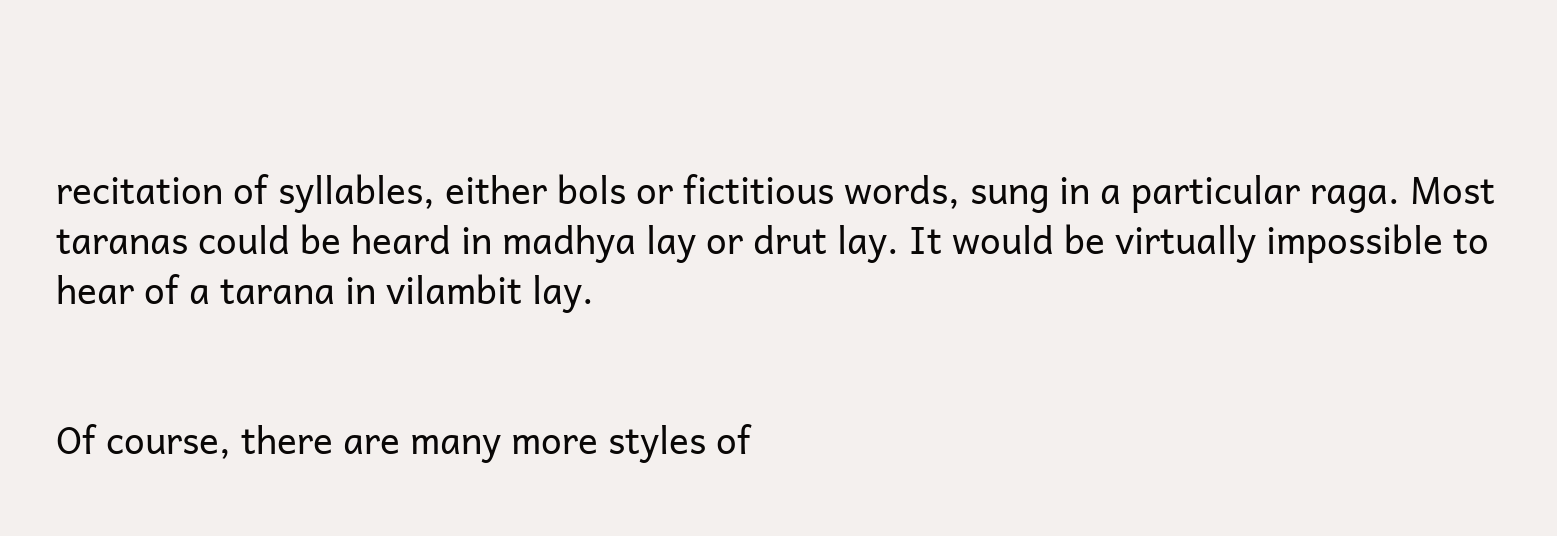recitation of syllables, either bols or fictitious words, sung in a particular raga. Most taranas could be heard in madhya lay or drut lay. It would be virtually impossible to hear of a tarana in vilambit lay.


Of course, there are many more styles of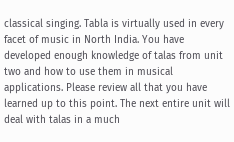classical singing. Tabla is virtually used in every facet of music in North India. You have developed enough knowledge of talas from unit two and how to use them in musical applications. Please review all that you have learned up to this point. The next entire unit will deal with talas in a much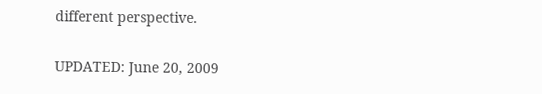different perspective.

UPDATED: June 20, 2009